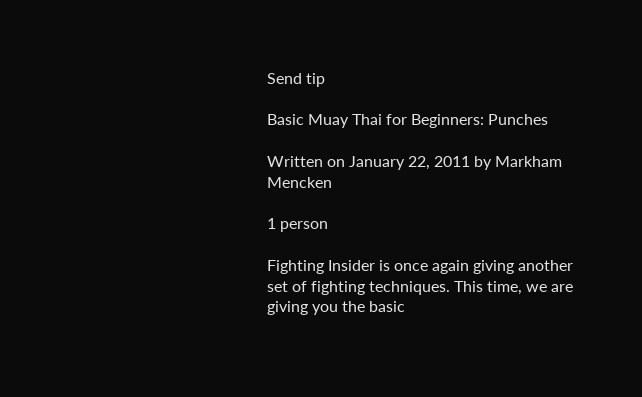Send tip

Basic Muay Thai for Beginners: Punches

Written on January 22, 2011 by Markham Mencken

1 person

Fighting Insider is once again giving another set of fighting techniques. This time, we are giving you the basic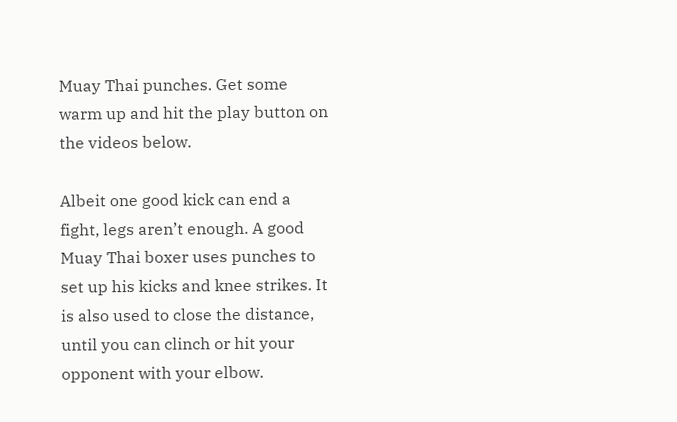Muay Thai punches. Get some warm up and hit the play button on the videos below.

Albeit one good kick can end a fight, legs aren’t enough. A good Muay Thai boxer uses punches to set up his kicks and knee strikes. It is also used to close the distance, until you can clinch or hit your opponent with your elbow.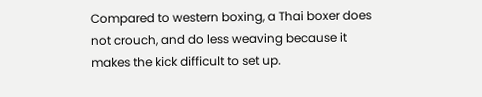Compared to western boxing, a Thai boxer does not crouch, and do less weaving because it makes the kick difficult to set up.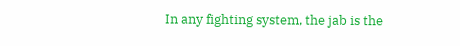In any fighting system, the jab is the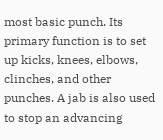most basic punch. Its primary function is to set up kicks, knees, elbows, clinches, and other punches. A jab is also used to stop an advancing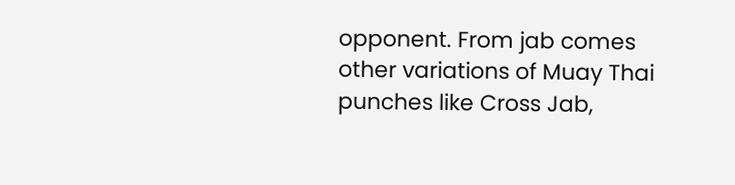opponent. From jab comes other variations of Muay Thai punches like Cross Jab,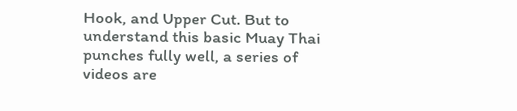Hook, and Upper Cut. But to understand this basic Muay Thai punches fully well, a series of videos are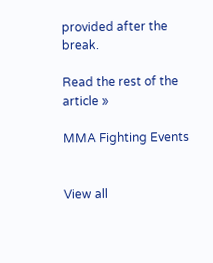provided after the break.

Read the rest of the article »

MMA Fighting Events


View all